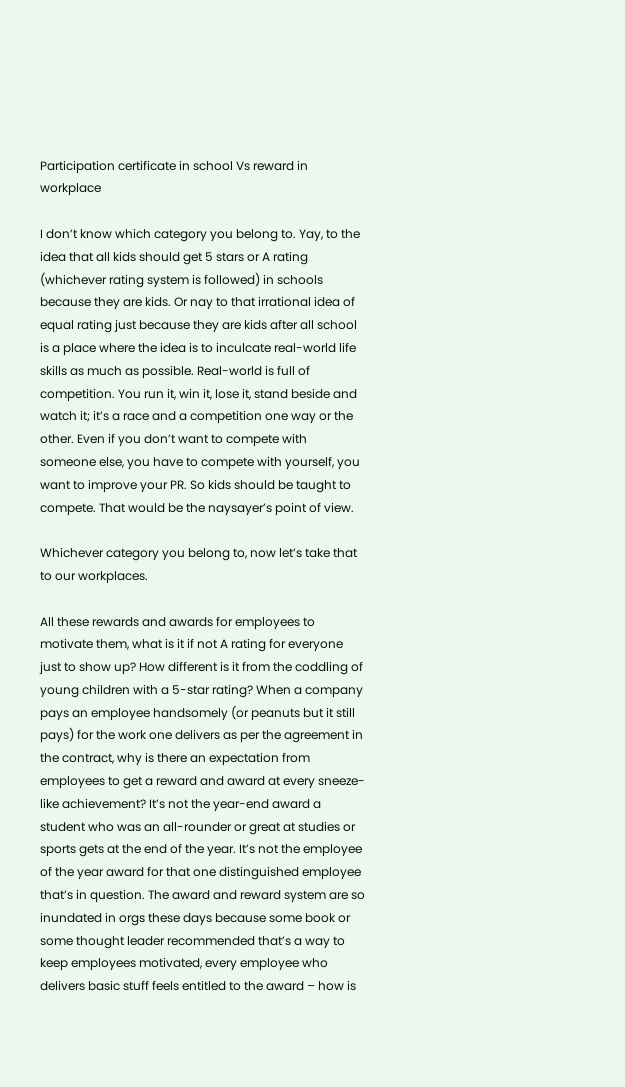Participation certificate in school Vs reward in workplace

I don’t know which category you belong to. Yay, to the idea that all kids should get 5 stars or A rating (whichever rating system is followed) in schools because they are kids. Or nay to that irrational idea of equal rating just because they are kids after all school is a place where the idea is to inculcate real-world life skills as much as possible. Real-world is full of competition. You run it, win it, lose it, stand beside and watch it; it’s a race and a competition one way or the other. Even if you don’t want to compete with someone else, you have to compete with yourself, you want to improve your PR. So kids should be taught to compete. That would be the naysayer’s point of view.

Whichever category you belong to, now let’s take that to our workplaces.

All these rewards and awards for employees to motivate them, what is it if not A rating for everyone just to show up? How different is it from the coddling of young children with a 5-star rating? When a company pays an employee handsomely (or peanuts but it still pays) for the work one delivers as per the agreement in the contract, why is there an expectation from employees to get a reward and award at every sneeze-like achievement? It’s not the year-end award a student who was an all-rounder or great at studies or sports gets at the end of the year. It’s not the employee of the year award for that one distinguished employee that’s in question. The award and reward system are so inundated in orgs these days because some book or some thought leader recommended that’s a way to keep employees motivated, every employee who delivers basic stuff feels entitled to the award – how is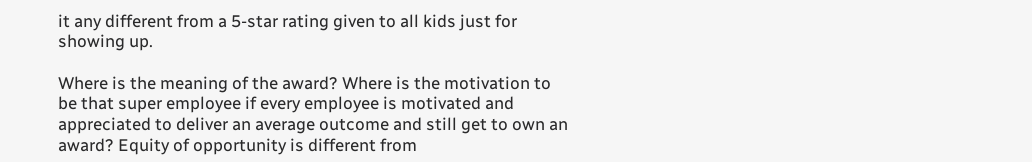it any different from a 5-star rating given to all kids just for showing up.

Where is the meaning of the award? Where is the motivation to be that super employee if every employee is motivated and appreciated to deliver an average outcome and still get to own an award? Equity of opportunity is different from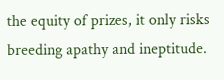the equity of prizes, it only risks breeding apathy and ineptitude.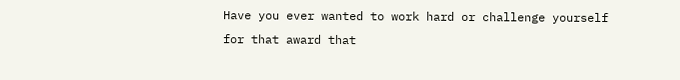Have you ever wanted to work hard or challenge yourself for that award that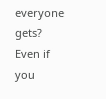everyone gets? Even if you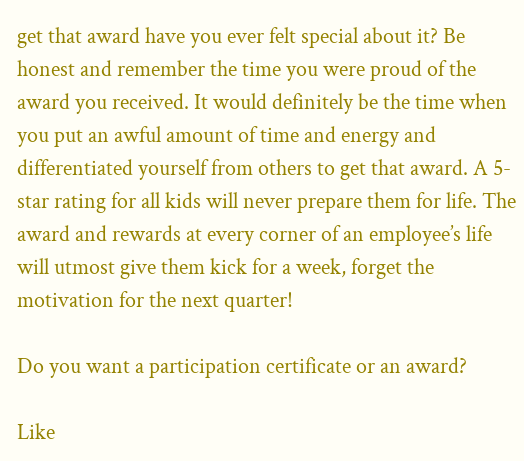get that award have you ever felt special about it? Be honest and remember the time you were proud of the award you received. It would definitely be the time when you put an awful amount of time and energy and differentiated yourself from others to get that award. A 5-star rating for all kids will never prepare them for life. The award and rewards at every corner of an employee’s life will utmost give them kick for a week, forget the motivation for the next quarter!

Do you want a participation certificate or an award?

Like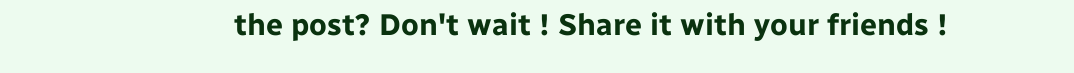the post? Don't wait ! Share it with your friends !